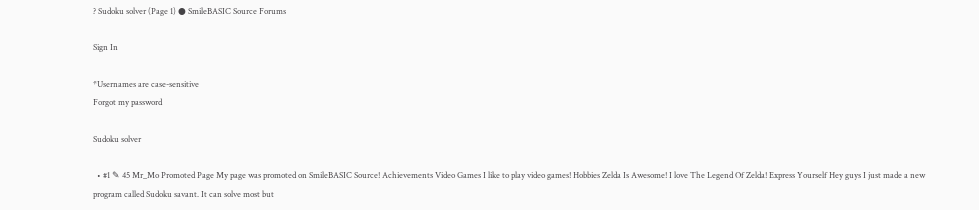? Sudoku solver (Page 1) ● SmileBASIC Source Forums

Sign In

*Usernames are case-sensitive
Forgot my password

Sudoku solver

  • #1 ✎ 45 Mr_Mo Promoted Page My page was promoted on SmileBASIC Source! Achievements Video Games I like to play video games! Hobbies Zelda Is Awesome! I love The Legend Of Zelda! Express Yourself Hey guys I just made a new program called Sudoku savant. It can solve most but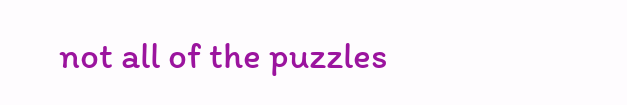not all of the puzzles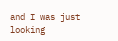and I was just looking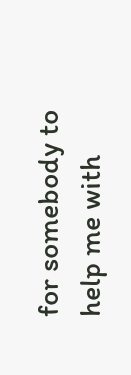for somebody to help me with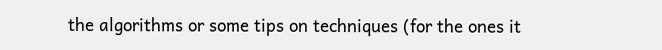the algorithms or some tips on techniques (for the ones it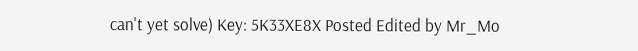can't yet solve) Key: 5K33XE8X Posted Edited by Mr_Mo